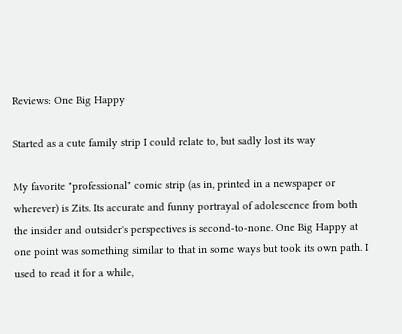Reviews: One Big Happy

Started as a cute family strip I could relate to, but sadly lost its way

My favorite "professional" comic strip (as in, printed in a newspaper or wherever) is Zits. Its accurate and funny portrayal of adolescence from both the insider and outsider's perspectives is second-to-none. One Big Happy at one point was something similar to that in some ways but took its own path. I used to read it for a while,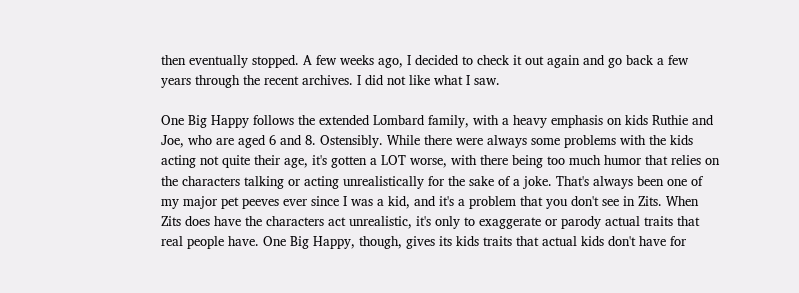then eventually stopped. A few weeks ago, I decided to check it out again and go back a few years through the recent archives. I did not like what I saw.

One Big Happy follows the extended Lombard family, with a heavy emphasis on kids Ruthie and Joe, who are aged 6 and 8. Ostensibly. While there were always some problems with the kids acting not quite their age, it's gotten a LOT worse, with there being too much humor that relies on the characters talking or acting unrealistically for the sake of a joke. That's always been one of my major pet peeves ever since I was a kid, and it's a problem that you don't see in Zits. When Zits does have the characters act unrealistic, it's only to exaggerate or parody actual traits that real people have. One Big Happy, though, gives its kids traits that actual kids don't have for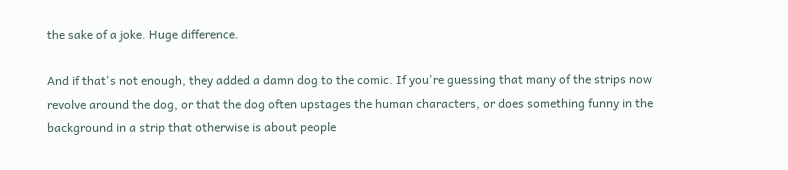the sake of a joke. Huge difference.

And if that's not enough, they added a damn dog to the comic. If you're guessing that many of the strips now revolve around the dog, or that the dog often upstages the human characters, or does something funny in the background in a strip that otherwise is about people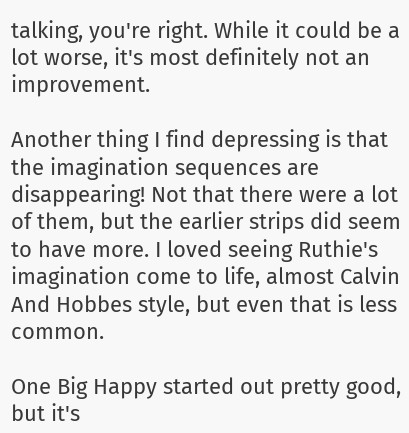talking, you're right. While it could be a lot worse, it's most definitely not an improvement.

Another thing I find depressing is that the imagination sequences are disappearing! Not that there were a lot of them, but the earlier strips did seem to have more. I loved seeing Ruthie's imagination come to life, almost Calvin And Hobbes style, but even that is less common.

One Big Happy started out pretty good, but it's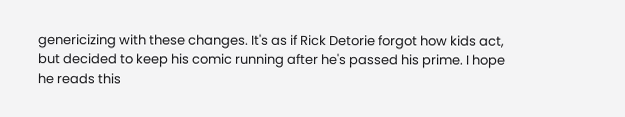genericizing with these changes. It's as if Rick Detorie forgot how kids act, but decided to keep his comic running after he's passed his prime. I hope he reads this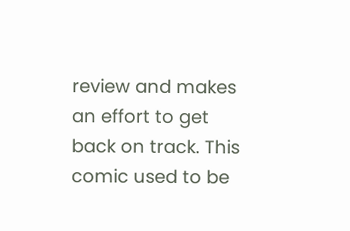review and makes an effort to get back on track. This comic used to be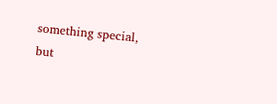something special, but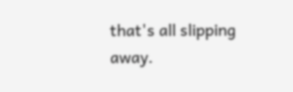that's all slipping away.